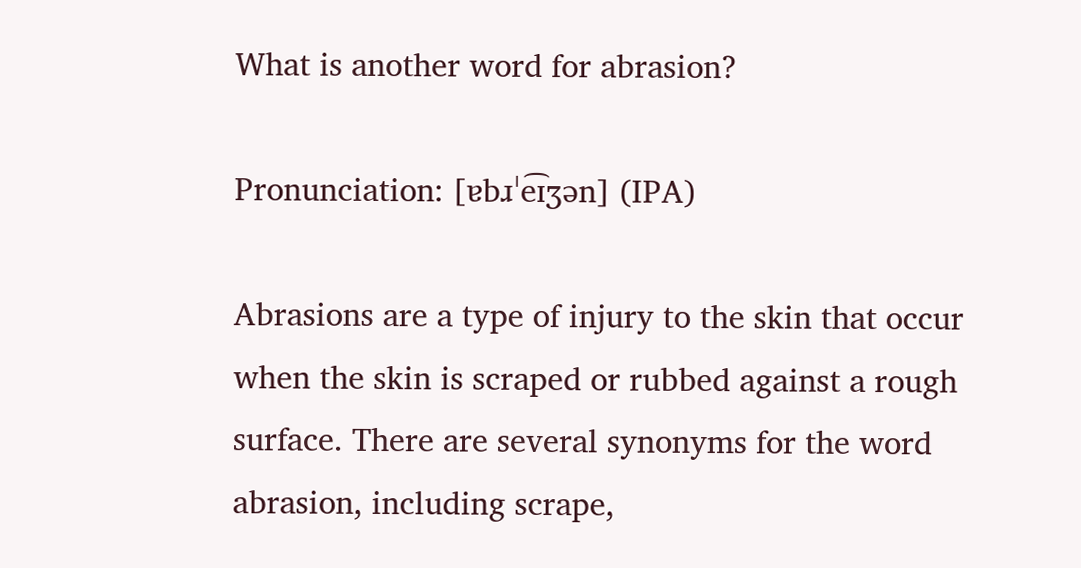What is another word for abrasion?

Pronunciation: [ɐbɹˈe͡ɪʒən] (IPA)

Abrasions are a type of injury to the skin that occur when the skin is scraped or rubbed against a rough surface. There are several synonyms for the word abrasion, including scrape,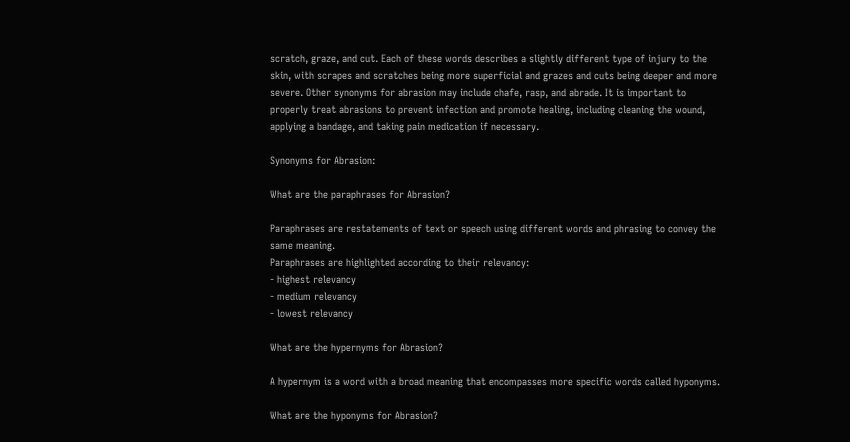scratch, graze, and cut. Each of these words describes a slightly different type of injury to the skin, with scrapes and scratches being more superficial and grazes and cuts being deeper and more severe. Other synonyms for abrasion may include chafe, rasp, and abrade. It is important to properly treat abrasions to prevent infection and promote healing, including cleaning the wound, applying a bandage, and taking pain medication if necessary.

Synonyms for Abrasion:

What are the paraphrases for Abrasion?

Paraphrases are restatements of text or speech using different words and phrasing to convey the same meaning.
Paraphrases are highlighted according to their relevancy:
- highest relevancy
- medium relevancy
- lowest relevancy

What are the hypernyms for Abrasion?

A hypernym is a word with a broad meaning that encompasses more specific words called hyponyms.

What are the hyponyms for Abrasion?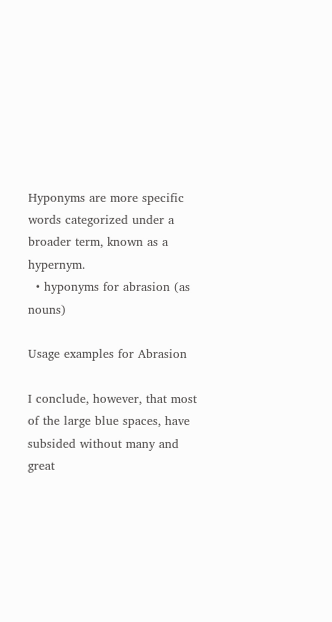Hyponyms are more specific words categorized under a broader term, known as a hypernym.
  • hyponyms for abrasion (as nouns)

Usage examples for Abrasion

I conclude, however, that most of the large blue spaces, have subsided without many and great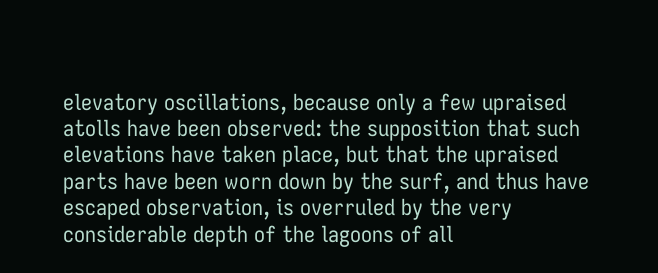elevatory oscillations, because only a few upraised atolls have been observed: the supposition that such elevations have taken place, but that the upraised parts have been worn down by the surf, and thus have escaped observation, is overruled by the very considerable depth of the lagoons of all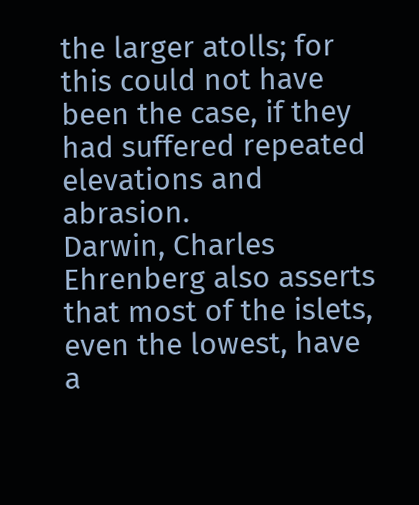the larger atolls; for this could not have been the case, if they had suffered repeated elevations and abrasion.
Darwin, Charles
Ehrenberg also asserts that most of the islets, even the lowest, have a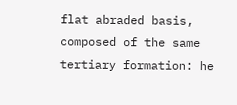flat abraded basis, composed of the same tertiary formation: he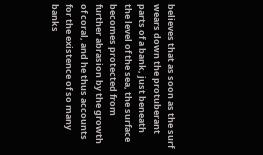believes that as soon as the surf wears down the protuberant parts of a bank, just beneath the level of the sea, the surface becomes protected from further abrasion by the growth of coral, and he thus accounts for the existence of so many banks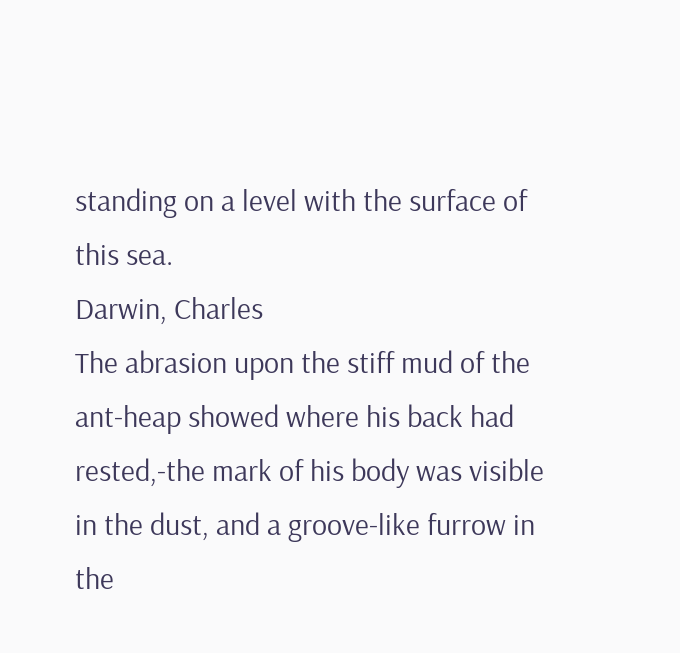standing on a level with the surface of this sea.
Darwin, Charles
The abrasion upon the stiff mud of the ant-heap showed where his back had rested,-the mark of his body was visible in the dust, and a groove-like furrow in the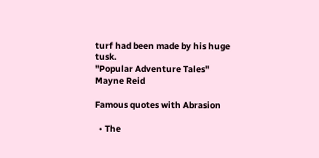turf had been made by his huge tusk.
"Popular Adventure Tales"
Mayne Reid

Famous quotes with Abrasion

  • The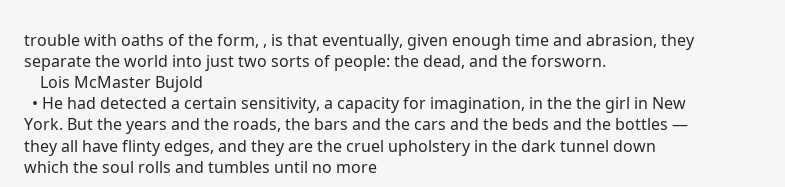trouble with oaths of the form, , is that eventually, given enough time and abrasion, they separate the world into just two sorts of people: the dead, and the forsworn.
    Lois McMaster Bujold
  • He had detected a certain sensitivity, a capacity for imagination, in the the girl in New York. But the years and the roads, the bars and the cars and the beds and the bottles — they all have flinty edges, and they are the cruel upholstery in the dark tunnel down which the soul rolls and tumbles until no more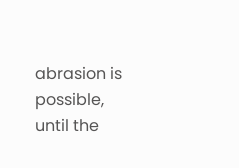abrasion is possible, until the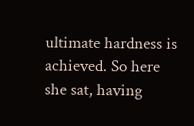ultimate hardness is achieved. So here she sat, having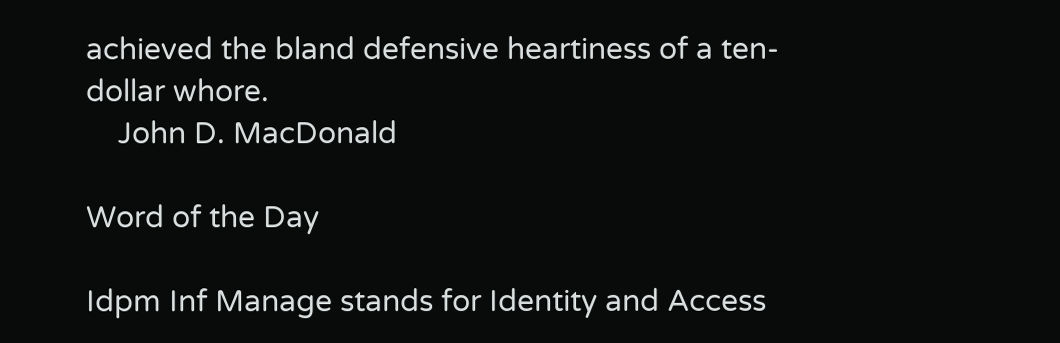achieved the bland defensive heartiness of a ten-dollar whore.
    John D. MacDonald

Word of the Day

Idpm Inf Manage stands for Identity and Access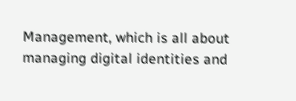Management, which is all about managing digital identities and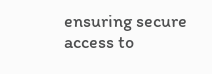ensuring secure access to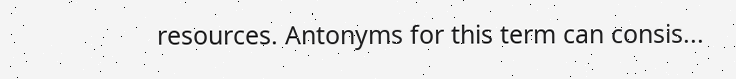resources. Antonyms for this term can consis...